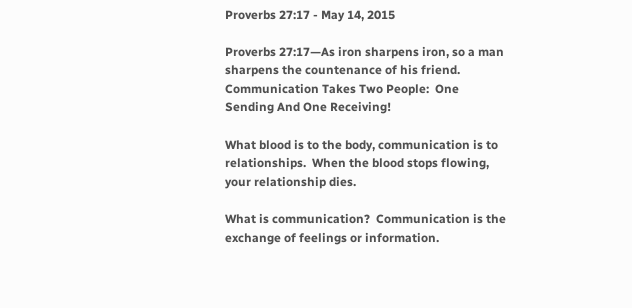Proverbs 27:17 - May 14, 2015

Proverbs 27:17—As iron sharpens iron, so a man sharpens the countenance of his friend.
Communication Takes Two People:  One Sending And One Receiving!

What blood is to the body, communication is to relationships.  When the blood stops flowing, your relationship dies.

What is communication?  Communication is the exchange of feelings or information.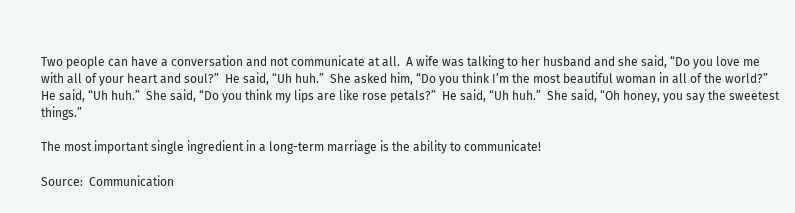Two people can have a conversation and not communicate at all.  A wife was talking to her husband and she said, “Do you love me with all of your heart and soul?”  He said, “Uh huh.”  She asked him, “Do you think I’m the most beautiful woman in all of the world?”  He said, “Uh huh.”  She said, “Do you think my lips are like rose petals?”  He said, “Uh huh.”  She said, “Oh honey, you say the sweetest things.”

The most important single ingredient in a long-term marriage is the ability to communicate!

Source:  Communication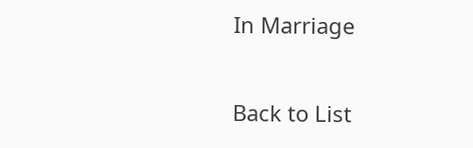In Marriage

Back to List